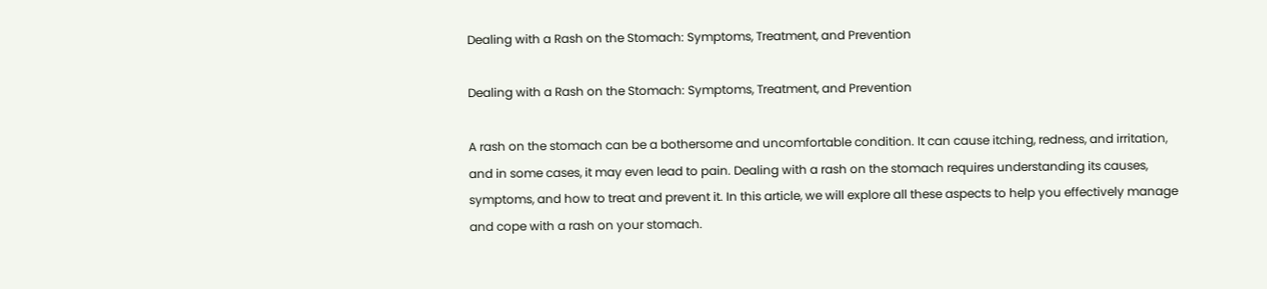Dealing with a Rash on the Stomach: Symptoms, Treatment, and Prevention

Dealing with a Rash on the Stomach: Symptoms, Treatment, and Prevention

A rash on the stomach can be a bothersome and uncomfortable condition. It can cause itching, redness, and irritation, and in some cases, it may even lead to pain. Dealing with a rash on the stomach requires understanding its causes, symptoms, and how to treat and prevent it. In this article, we will explore all these aspects to help you effectively manage and cope with a rash on your stomach.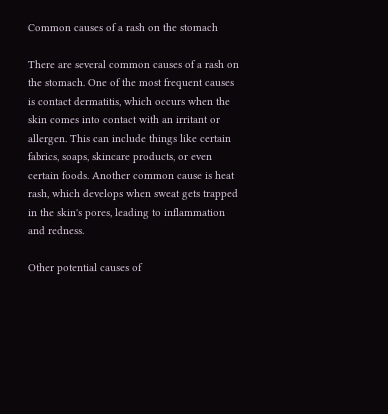Common causes of a rash on the stomach

There are several common causes of a rash on the stomach. One of the most frequent causes is contact dermatitis, which occurs when the skin comes into contact with an irritant or allergen. This can include things like certain fabrics, soaps, skincare products, or even certain foods. Another common cause is heat rash, which develops when sweat gets trapped in the skin's pores, leading to inflammation and redness.

Other potential causes of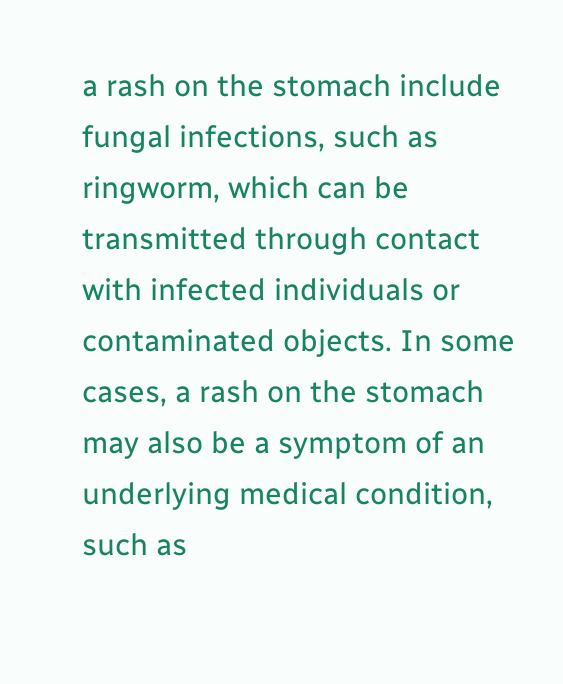a rash on the stomach include fungal infections, such as ringworm, which can be transmitted through contact with infected individuals or contaminated objects. In some cases, a rash on the stomach may also be a symptom of an underlying medical condition, such as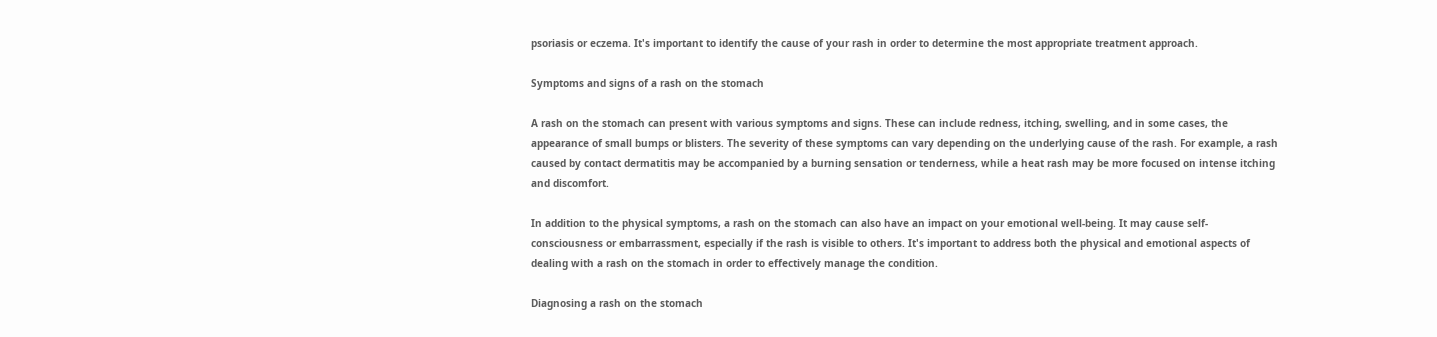psoriasis or eczema. It's important to identify the cause of your rash in order to determine the most appropriate treatment approach.

Symptoms and signs of a rash on the stomach

A rash on the stomach can present with various symptoms and signs. These can include redness, itching, swelling, and in some cases, the appearance of small bumps or blisters. The severity of these symptoms can vary depending on the underlying cause of the rash. For example, a rash caused by contact dermatitis may be accompanied by a burning sensation or tenderness, while a heat rash may be more focused on intense itching and discomfort.

In addition to the physical symptoms, a rash on the stomach can also have an impact on your emotional well-being. It may cause self-consciousness or embarrassment, especially if the rash is visible to others. It's important to address both the physical and emotional aspects of dealing with a rash on the stomach in order to effectively manage the condition.

Diagnosing a rash on the stomach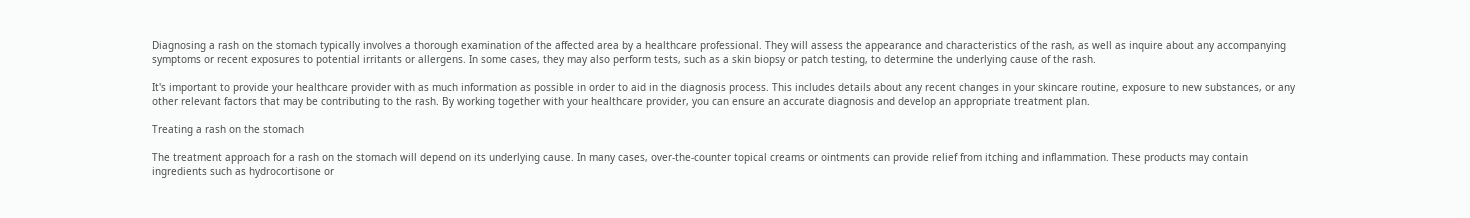Diagnosing a rash on the stomach typically involves a thorough examination of the affected area by a healthcare professional. They will assess the appearance and characteristics of the rash, as well as inquire about any accompanying symptoms or recent exposures to potential irritants or allergens. In some cases, they may also perform tests, such as a skin biopsy or patch testing, to determine the underlying cause of the rash.

It's important to provide your healthcare provider with as much information as possible in order to aid in the diagnosis process. This includes details about any recent changes in your skincare routine, exposure to new substances, or any other relevant factors that may be contributing to the rash. By working together with your healthcare provider, you can ensure an accurate diagnosis and develop an appropriate treatment plan.

Treating a rash on the stomach

The treatment approach for a rash on the stomach will depend on its underlying cause. In many cases, over-the-counter topical creams or ointments can provide relief from itching and inflammation. These products may contain ingredients such as hydrocortisone or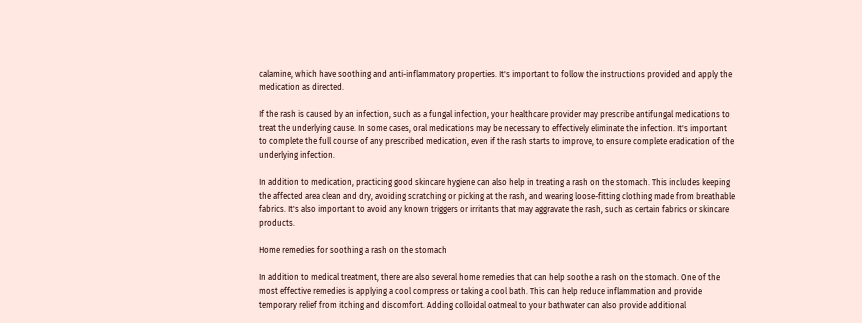calamine, which have soothing and anti-inflammatory properties. It's important to follow the instructions provided and apply the medication as directed.

If the rash is caused by an infection, such as a fungal infection, your healthcare provider may prescribe antifungal medications to treat the underlying cause. In some cases, oral medications may be necessary to effectively eliminate the infection. It's important to complete the full course of any prescribed medication, even if the rash starts to improve, to ensure complete eradication of the underlying infection.

In addition to medication, practicing good skincare hygiene can also help in treating a rash on the stomach. This includes keeping the affected area clean and dry, avoiding scratching or picking at the rash, and wearing loose-fitting clothing made from breathable fabrics. It's also important to avoid any known triggers or irritants that may aggravate the rash, such as certain fabrics or skincare products.

Home remedies for soothing a rash on the stomach

In addition to medical treatment, there are also several home remedies that can help soothe a rash on the stomach. One of the most effective remedies is applying a cool compress or taking a cool bath. This can help reduce inflammation and provide temporary relief from itching and discomfort. Adding colloidal oatmeal to your bathwater can also provide additional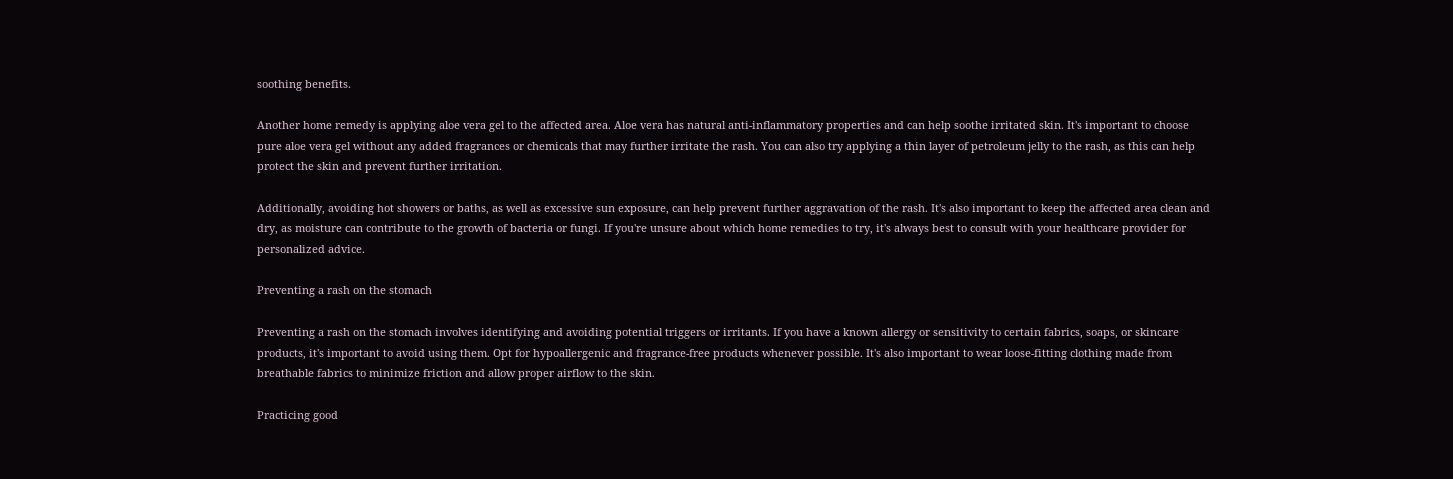soothing benefits.

Another home remedy is applying aloe vera gel to the affected area. Aloe vera has natural anti-inflammatory properties and can help soothe irritated skin. It's important to choose pure aloe vera gel without any added fragrances or chemicals that may further irritate the rash. You can also try applying a thin layer of petroleum jelly to the rash, as this can help protect the skin and prevent further irritation.

Additionally, avoiding hot showers or baths, as well as excessive sun exposure, can help prevent further aggravation of the rash. It's also important to keep the affected area clean and dry, as moisture can contribute to the growth of bacteria or fungi. If you're unsure about which home remedies to try, it's always best to consult with your healthcare provider for personalized advice.

Preventing a rash on the stomach

Preventing a rash on the stomach involves identifying and avoiding potential triggers or irritants. If you have a known allergy or sensitivity to certain fabrics, soaps, or skincare products, it's important to avoid using them. Opt for hypoallergenic and fragrance-free products whenever possible. It's also important to wear loose-fitting clothing made from breathable fabrics to minimize friction and allow proper airflow to the skin.

Practicing good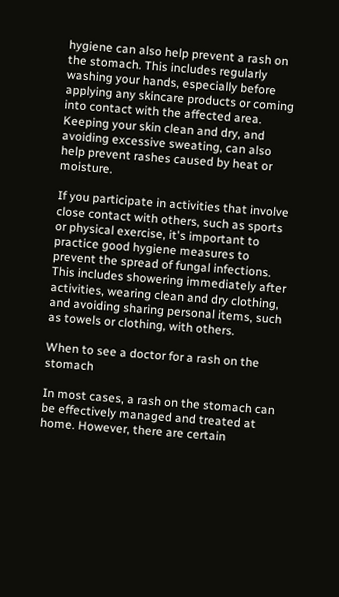hygiene can also help prevent a rash on the stomach. This includes regularly washing your hands, especially before applying any skincare products or coming into contact with the affected area. Keeping your skin clean and dry, and avoiding excessive sweating, can also help prevent rashes caused by heat or moisture.

If you participate in activities that involve close contact with others, such as sports or physical exercise, it's important to practice good hygiene measures to prevent the spread of fungal infections. This includes showering immediately after activities, wearing clean and dry clothing, and avoiding sharing personal items, such as towels or clothing, with others.

When to see a doctor for a rash on the stomach

In most cases, a rash on the stomach can be effectively managed and treated at home. However, there are certain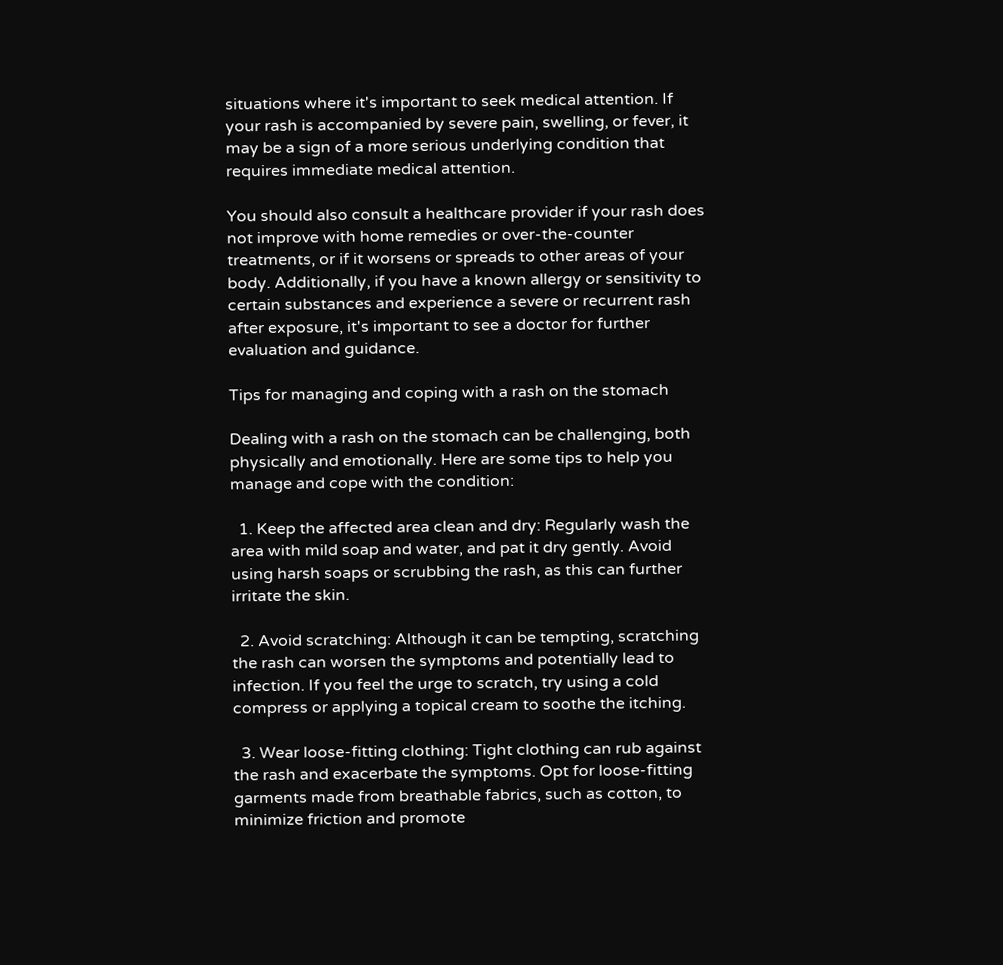situations where it's important to seek medical attention. If your rash is accompanied by severe pain, swelling, or fever, it may be a sign of a more serious underlying condition that requires immediate medical attention.

You should also consult a healthcare provider if your rash does not improve with home remedies or over-the-counter treatments, or if it worsens or spreads to other areas of your body. Additionally, if you have a known allergy or sensitivity to certain substances and experience a severe or recurrent rash after exposure, it's important to see a doctor for further evaluation and guidance.

Tips for managing and coping with a rash on the stomach

Dealing with a rash on the stomach can be challenging, both physically and emotionally. Here are some tips to help you manage and cope with the condition:

  1. Keep the affected area clean and dry: Regularly wash the area with mild soap and water, and pat it dry gently. Avoid using harsh soaps or scrubbing the rash, as this can further irritate the skin.

  2. Avoid scratching: Although it can be tempting, scratching the rash can worsen the symptoms and potentially lead to infection. If you feel the urge to scratch, try using a cold compress or applying a topical cream to soothe the itching.

  3. Wear loose-fitting clothing: Tight clothing can rub against the rash and exacerbate the symptoms. Opt for loose-fitting garments made from breathable fabrics, such as cotton, to minimize friction and promote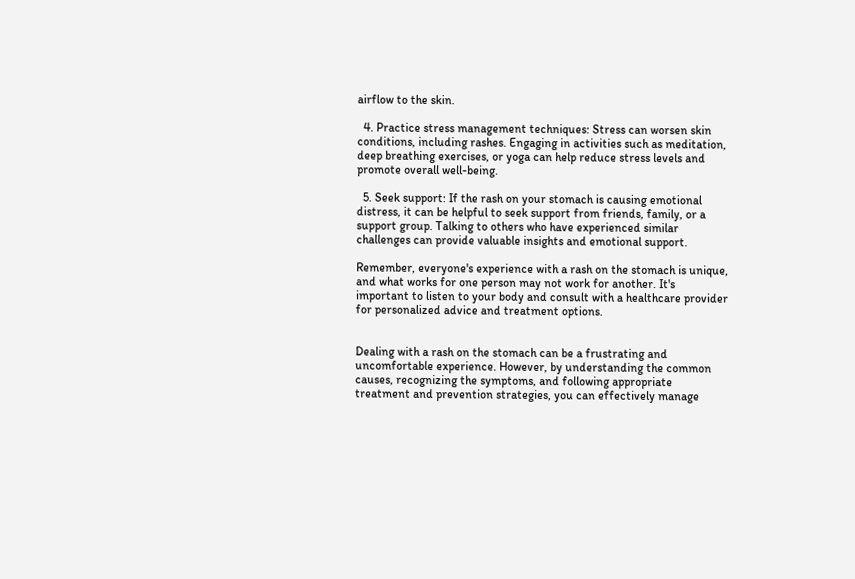airflow to the skin.

  4. Practice stress management techniques: Stress can worsen skin conditions, including rashes. Engaging in activities such as meditation, deep breathing exercises, or yoga can help reduce stress levels and promote overall well-being.

  5. Seek support: If the rash on your stomach is causing emotional distress, it can be helpful to seek support from friends, family, or a support group. Talking to others who have experienced similar challenges can provide valuable insights and emotional support.

Remember, everyone's experience with a rash on the stomach is unique, and what works for one person may not work for another. It's important to listen to your body and consult with a healthcare provider for personalized advice and treatment options.


Dealing with a rash on the stomach can be a frustrating and uncomfortable experience. However, by understanding the common causes, recognizing the symptoms, and following appropriate treatment and prevention strategies, you can effectively manage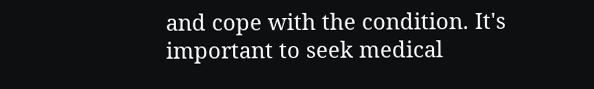and cope with the condition. It's important to seek medical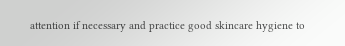attention if necessary and practice good skincare hygiene to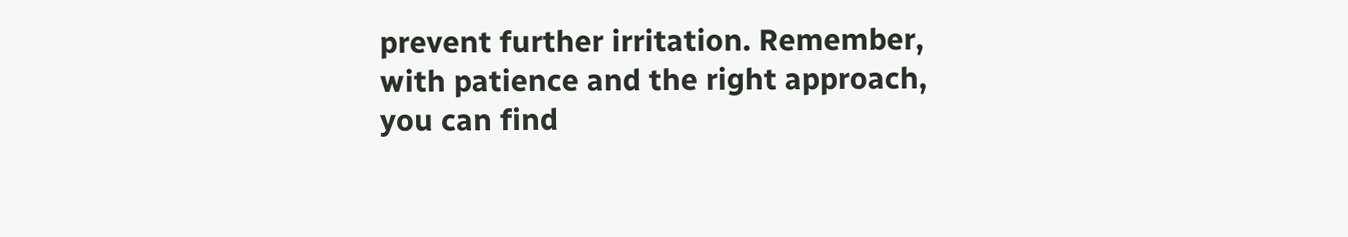prevent further irritation. Remember, with patience and the right approach, you can find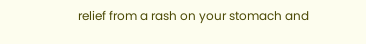relief from a rash on your stomach and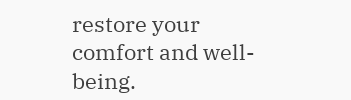restore your comfort and well-being.